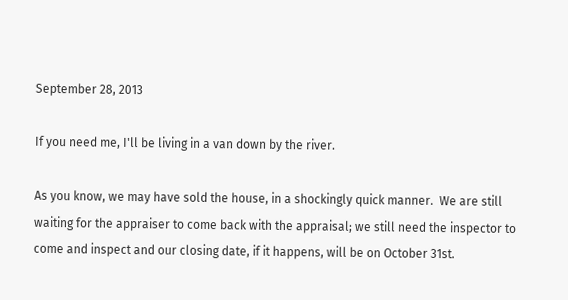September 28, 2013

If you need me, I'll be living in a van down by the river.

As you know, we may have sold the house, in a shockingly quick manner.  We are still waiting for the appraiser to come back with the appraisal; we still need the inspector to come and inspect and our closing date, if it happens, will be on October 31st.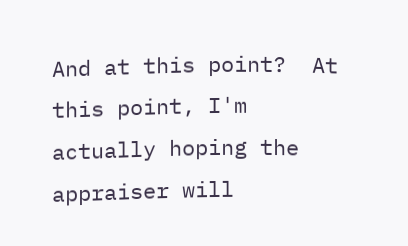And at this point?  At this point, I'm actually hoping the appraiser will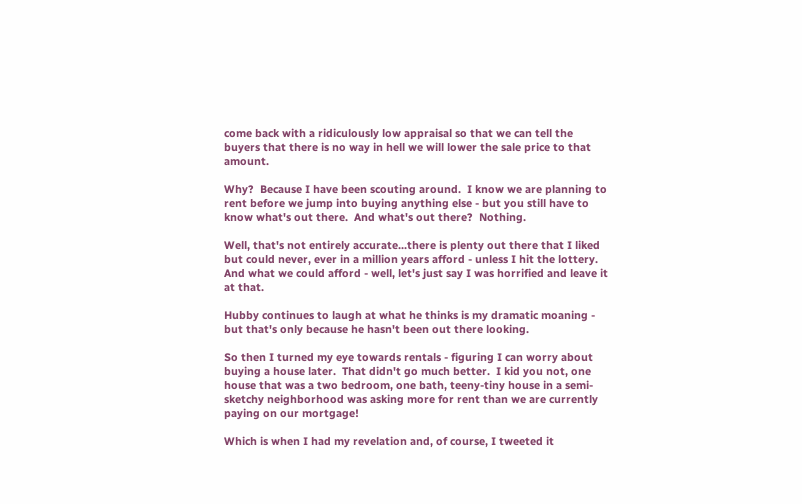come back with a ridiculously low appraisal so that we can tell the buyers that there is no way in hell we will lower the sale price to that amount.

Why?  Because I have been scouting around.  I know we are planning to rent before we jump into buying anything else - but you still have to know what's out there.  And what's out there?  Nothing.

Well, that's not entirely accurate...there is plenty out there that I liked but could never, ever in a million years afford - unless I hit the lottery.  And what we could afford - well, let's just say I was horrified and leave it at that.

Hubby continues to laugh at what he thinks is my dramatic moaning - but that's only because he hasn't been out there looking.

So then I turned my eye towards rentals - figuring I can worry about buying a house later.  That didn't go much better.  I kid you not, one house that was a two bedroom, one bath, teeny-tiny house in a semi-sketchy neighborhood was asking more for rent than we are currently paying on our mortgage!

Which is when I had my revelation and, of course, I tweeted it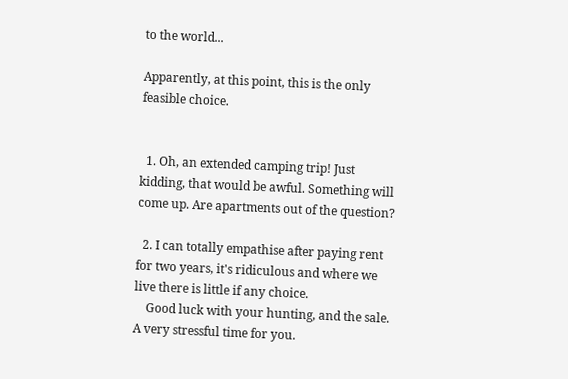to the world...

Apparently, at this point, this is the only feasible choice.


  1. Oh, an extended camping trip! Just kidding, that would be awful. Something will come up. Are apartments out of the question?

  2. I can totally empathise after paying rent for two years, it's ridiculous and where we live there is little if any choice.
    Good luck with your hunting, and the sale. A very stressful time for you.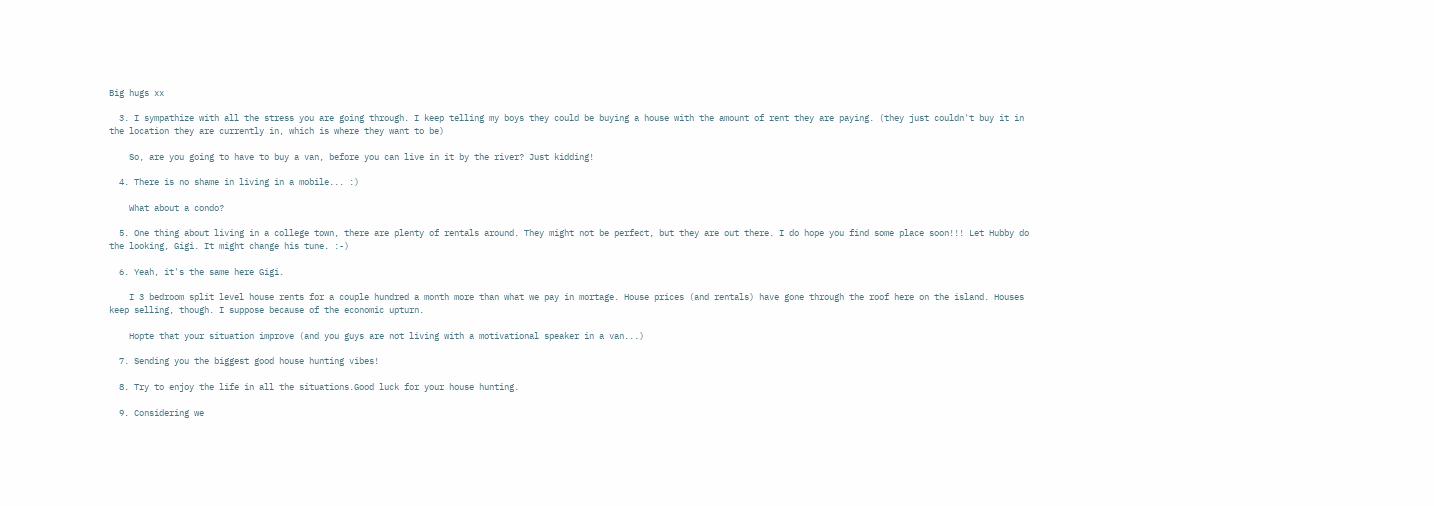Big hugs xx

  3. I sympathize with all the stress you are going through. I keep telling my boys they could be buying a house with the amount of rent they are paying. (they just couldn't buy it in the location they are currently in, which is where they want to be)

    So, are you going to have to buy a van, before you can live in it by the river? Just kidding!

  4. There is no shame in living in a mobile... :)

    What about a condo?

  5. One thing about living in a college town, there are plenty of rentals around. They might not be perfect, but they are out there. I do hope you find some place soon!!! Let Hubby do the looking, Gigi. It might change his tune. :-)

  6. Yeah, it's the same here Gigi.

    I 3 bedroom split level house rents for a couple hundred a month more than what we pay in mortage. House prices (and rentals) have gone through the roof here on the island. Houses keep selling, though. I suppose because of the economic upturn.

    Hopte that your situation improve (and you guys are not living with a motivational speaker in a van...)

  7. Sending you the biggest good house hunting vibes!

  8. Try to enjoy the life in all the situations.Good luck for your house hunting.

  9. Considering we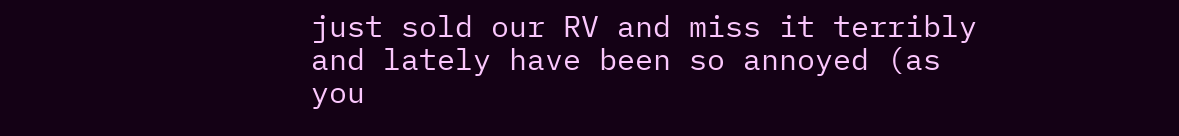just sold our RV and miss it terribly and lately have been so annoyed (as you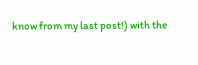know from my last post!) with the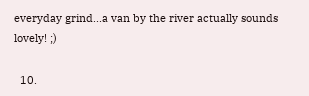everyday grind...a van by the river actually sounds lovely! ;)

  10.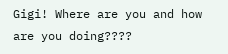Gigi! Where are you and how are you doing????